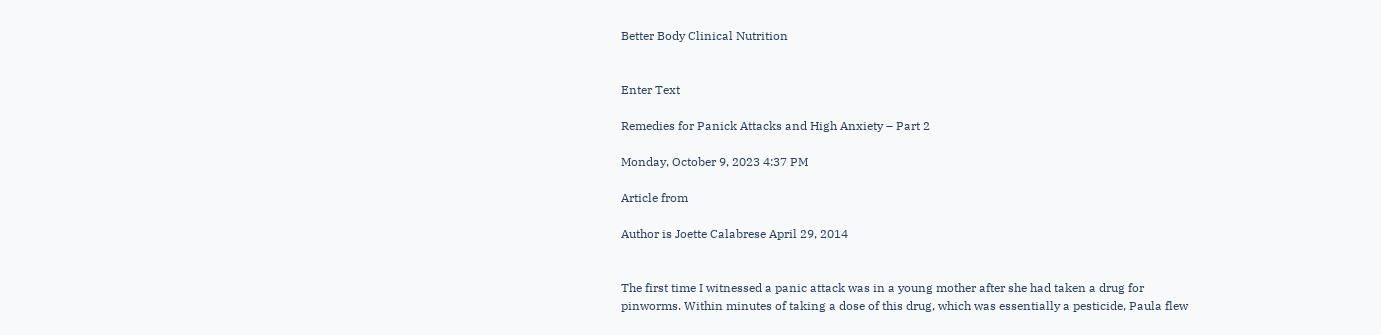Better Body Clinical Nutrition


Enter Text

Remedies for Panick Attacks and High Anxiety – Part 2

Monday, October 9, 2023 4:37 PM

Article from

Author is Joette Calabrese April 29, 2014


The first time I witnessed a panic attack was in a young mother after she had taken a drug for pinworms. Within minutes of taking a dose of this drug, which was essentially a pesticide, Paula flew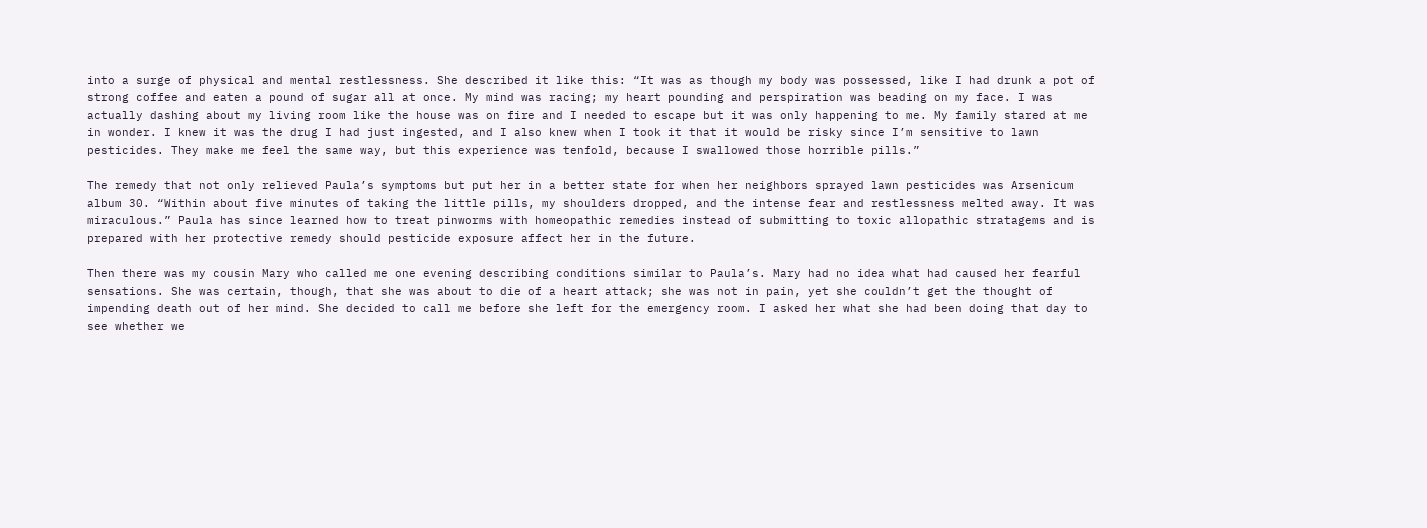into a surge of physical and mental restlessness. She described it like this: “It was as though my body was possessed, like I had drunk a pot of strong coffee and eaten a pound of sugar all at once. My mind was racing; my heart pounding and perspiration was beading on my face. I was actually dashing about my living room like the house was on fire and I needed to escape but it was only happening to me. My family stared at me in wonder. I knew it was the drug I had just ingested, and I also knew when I took it that it would be risky since I’m sensitive to lawn pesticides. They make me feel the same way, but this experience was tenfold, because I swallowed those horrible pills.”

The remedy that not only relieved Paula’s symptoms but put her in a better state for when her neighbors sprayed lawn pesticides was Arsenicum album 30. “Within about five minutes of taking the little pills, my shoulders dropped, and the intense fear and restlessness melted away. It was miraculous.” Paula has since learned how to treat pinworms with homeopathic remedies instead of submitting to toxic allopathic stratagems and is prepared with her protective remedy should pesticide exposure affect her in the future.

Then there was my cousin Mary who called me one evening describing conditions similar to Paula’s. Mary had no idea what had caused her fearful sensations. She was certain, though, that she was about to die of a heart attack; she was not in pain, yet she couldn’t get the thought of impending death out of her mind. She decided to call me before she left for the emergency room. I asked her what she had been doing that day to see whether we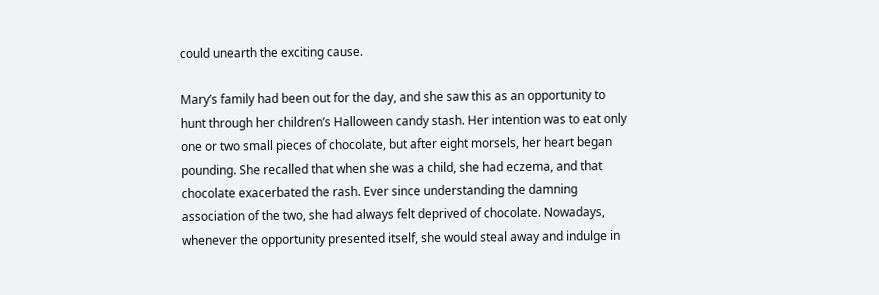could unearth the exciting cause.

Mary’s family had been out for the day, and she saw this as an opportunity to hunt through her children’s Halloween candy stash. Her intention was to eat only one or two small pieces of chocolate, but after eight morsels, her heart began pounding. She recalled that when she was a child, she had eczema, and that chocolate exacerbated the rash. Ever since understanding the damning association of the two, she had always felt deprived of chocolate. Nowadays, whenever the opportunity presented itself, she would steal away and indulge in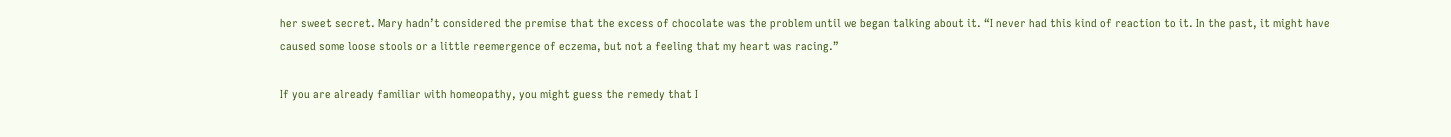her sweet secret. Mary hadn’t considered the premise that the excess of chocolate was the problem until we began talking about it. “I never had this kind of reaction to it. In the past, it might have caused some loose stools or a little reemergence of eczema, but not a feeling that my heart was racing.”

If you are already familiar with homeopathy, you might guess the remedy that I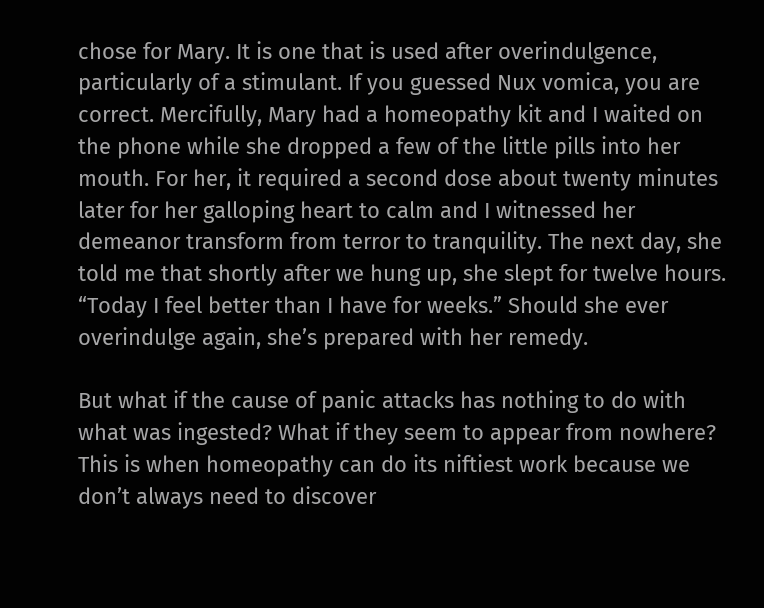chose for Mary. It is one that is used after overindulgence, particularly of a stimulant. If you guessed Nux vomica, you are correct. Mercifully, Mary had a homeopathy kit and I waited on the phone while she dropped a few of the little pills into her mouth. For her, it required a second dose about twenty minutes later for her galloping heart to calm and I witnessed her demeanor transform from terror to tranquility. The next day, she told me that shortly after we hung up, she slept for twelve hours. “Today I feel better than I have for weeks.” Should she ever overindulge again, she’s prepared with her remedy.

But what if the cause of panic attacks has nothing to do with what was ingested? What if they seem to appear from nowhere? This is when homeopathy can do its niftiest work because we don’t always need to discover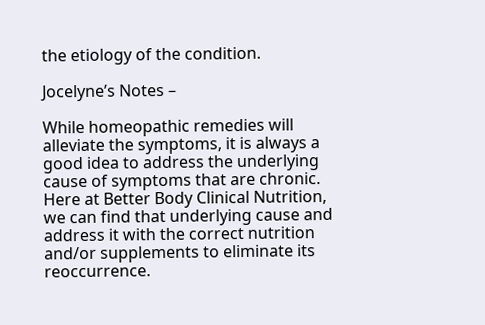the etiology of the condition.

Jocelyne’s Notes –

While homeopathic remedies will alleviate the symptoms, it is always a good idea to address the underlying cause of symptoms that are chronic. Here at Better Body Clinical Nutrition, we can find that underlying cause and address it with the correct nutrition and/or supplements to eliminate its reoccurrence.